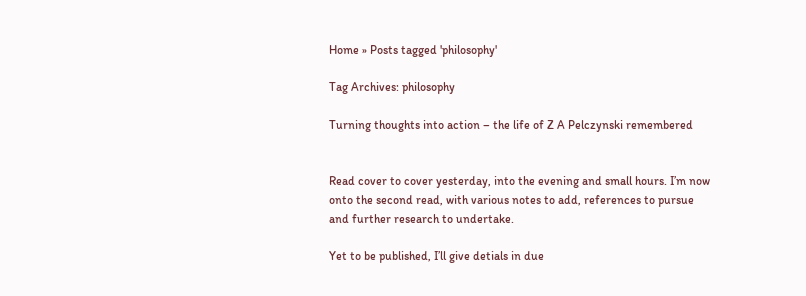Home » Posts tagged 'philosophy'

Tag Archives: philosophy

Turning thoughts into action – the life of Z A Pelczynski remembered


Read cover to cover yesterday, into the evening and small hours. I’m now onto the second read, with various notes to add, references to pursue and further research to undertake.

Yet to be published, I’ll give detials in due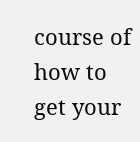course of how to get your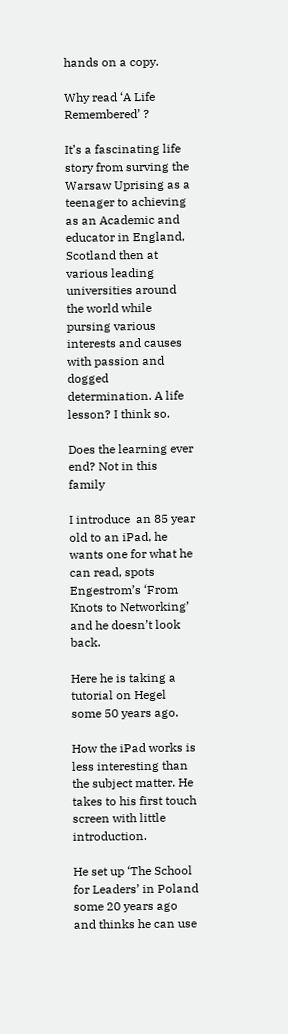hands on a copy.

Why read ‘A Life Remembered’ ?

It’s a fascinating life story from surving the Warsaw Uprising as a teenager to achieving as an Academic and educator in England, Scotland then at various leading universities around the world while pursing various interests and causes with passion and dogged determination. A life lesson? I think so.

Does the learning ever end? Not in this family

I introduce  an 85 year old to an iPad, he wants one for what he can read, spots Engestrom’s ‘From Knots to Networking’ and he doesn’t look back.

Here he is taking a tutorial on Hegel some 50 years ago.

How the iPad works is less interesting than the subject matter. He takes to his first touch screen with little introduction.

He set up ‘The School for Leaders’ in Poland some 20 years ago and thinks he can use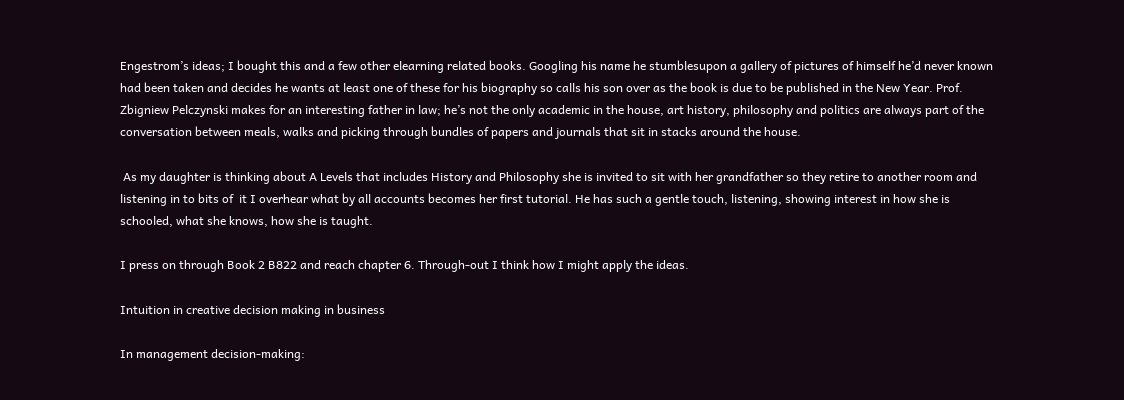Engestrom’s ideas; I bought this and a few other elearning related books. Googling his name he stumblesupon a gallery of pictures of himself he’d never known had been taken and decides he wants at least one of these for his biography so calls his son over as the book is due to be published in the New Year. Prof. Zbigniew Pelczynski makes for an interesting father in law; he’s not the only academic in the house, art history, philosophy and politics are always part of the conversation between meals, walks and picking through bundles of papers and journals that sit in stacks around the house.

 As my daughter is thinking about A Levels that includes History and Philosophy she is invited to sit with her grandfather so they retire to another room and listening in to bits of  it I overhear what by all accounts becomes her first tutorial. He has such a gentle touch, listening, showing interest in how she is schooled, what she knows, how she is taught.

I press on through Book 2 B822 and reach chapter 6. Through-out I think how I might apply the ideas.

Intuition in creative decision making in business

In management decision-making: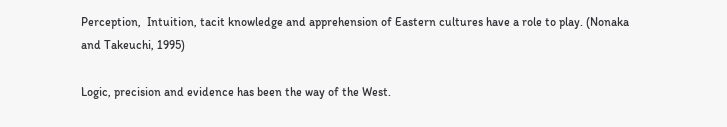Perception,  Intuition, tacit knowledge and apprehension of Eastern cultures have a role to play. (Nonaka and Takeuchi, 1995)

Logic, precision and evidence has been the way of the West.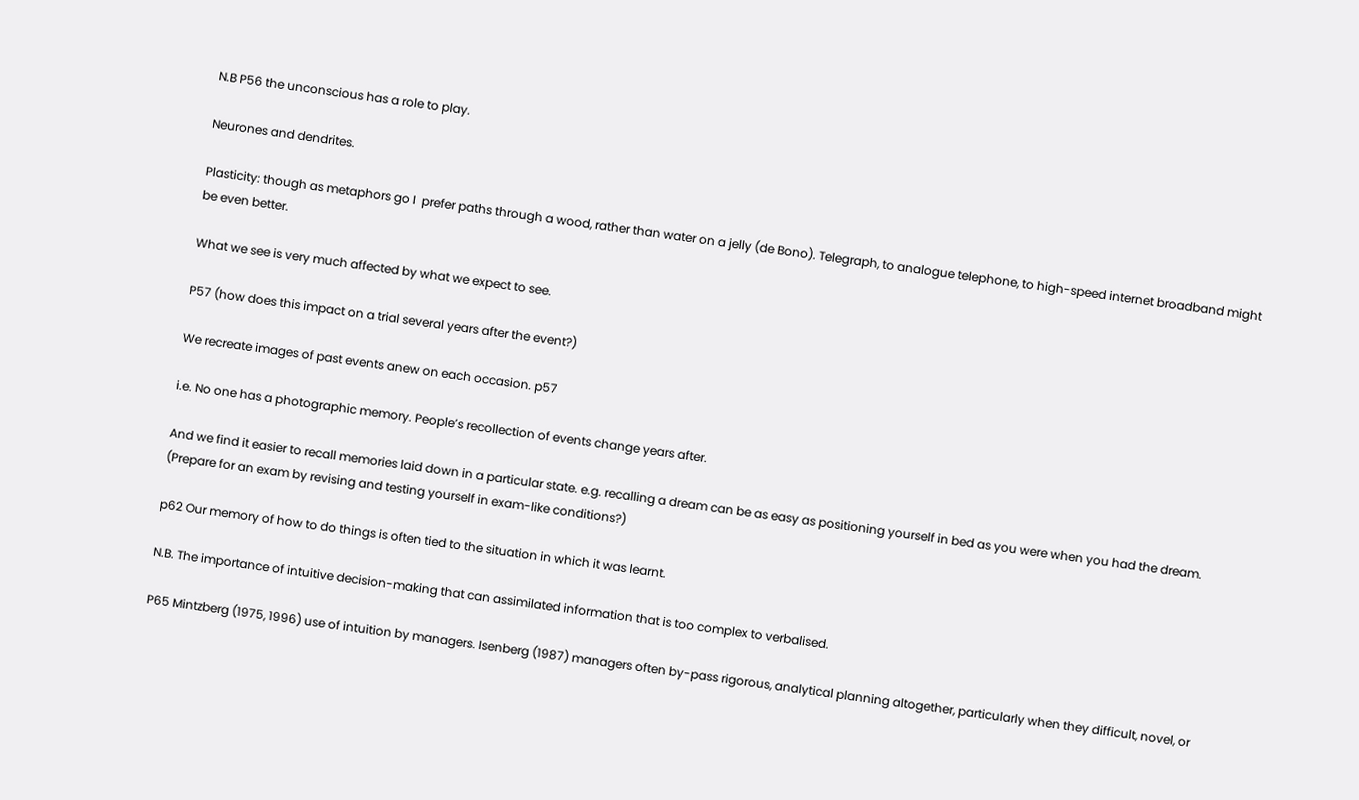N.B P56 the unconscious has a role to play.

Neurones and dendrites.

Plasticity: though as metaphors go I  prefer paths through a wood, rather than water on a jelly (de Bono). Telegraph, to analogue telephone, to high-speed internet broadband might be even better.

What we see is very much affected by what we expect to see.

P57 (how does this impact on a trial several years after the event?)

We recreate images of past events anew on each occasion. p57

i.e. No one has a photographic memory. People’s recollection of events change years after.

And we find it easier to recall memories laid down in a particular state. e.g. recalling a dream can be as easy as positioning yourself in bed as you were when you had the dream. (Prepare for an exam by revising and testing yourself in exam-like conditions?)

p62 Our memory of how to do things is often tied to the situation in which it was learnt.

N.B. The importance of intuitive decision-making that can assimilated information that is too complex to verbalised.

P65 Mintzberg (1975, 1996) use of intuition by managers. Isenberg (1987) managers often by-pass rigorous, analytical planning altogether, particularly when they difficult, novel, or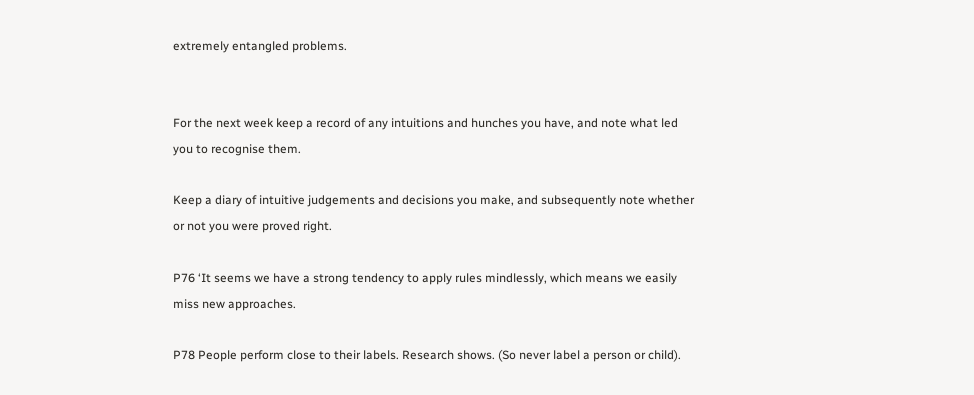extremely entangled problems.


For the next week keep a record of any intuitions and hunches you have, and note what led you to recognise them.

Keep a diary of intuitive judgements and decisions you make, and subsequently note whether or not you were proved right.

P76 ‘It seems we have a strong tendency to apply rules mindlessly, which means we easily miss new approaches.

P78 People perform close to their labels. Research shows. (So never label a person or child).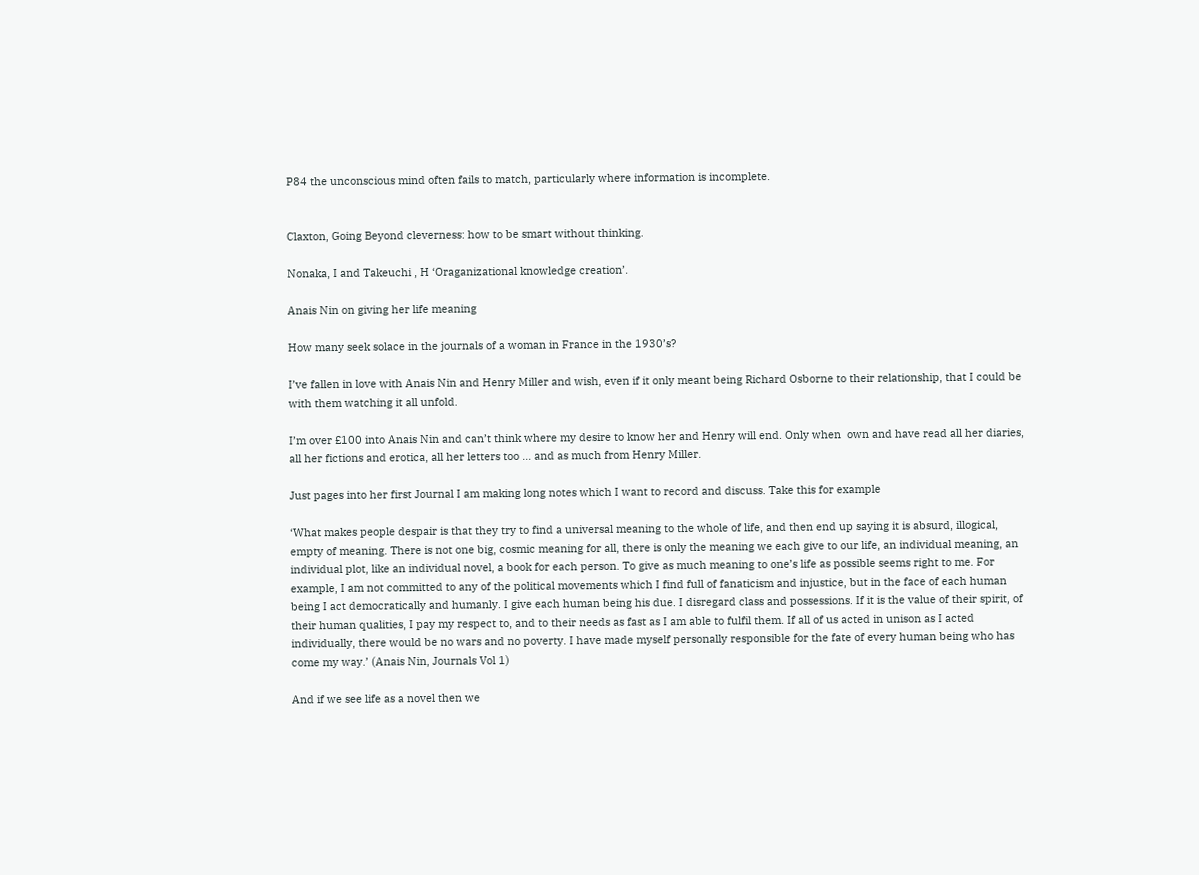P84 the unconscious mind often fails to match, particularly where information is incomplete.


Claxton, Going Beyond cleverness: how to be smart without thinking.

Nonaka, I and Takeuchi , H ‘Oraganizational knowledge creation’.

Anais Nin on giving her life meaning

How many seek solace in the journals of a woman in France in the 1930’s?

I’ve fallen in love with Anais Nin and Henry Miller and wish, even if it only meant being Richard Osborne to their relationship, that I could be with them watching it all unfold.

I’m over £100 into Anais Nin and can’t think where my desire to know her and Henry will end. Only when  own and have read all her diaries, all her fictions and erotica, all her letters too … and as much from Henry Miller.

Just pages into her first Journal I am making long notes which I want to record and discuss. Take this for example

‘What makes people despair is that they try to find a universal meaning to the whole of life, and then end up saying it is absurd, illogical, empty of meaning. There is not one big, cosmic meaning for all, there is only the meaning we each give to our life, an individual meaning, an individual plot, like an individual novel, a book for each person. To give as much meaning to one’s life as possible seems right to me. For example, I am not committed to any of the political movements which I find full of fanaticism and injustice, but in the face of each human being I act democratically and humanly. I give each human being his due. I disregard class and possessions. If it is the value of their spirit, of their human qualities, I pay my respect to, and to their needs as fast as I am able to fulfil them. If all of us acted in unison as I acted individually, there would be no wars and no poverty. I have made myself personally responsible for the fate of every human being who has come my way.’ (Anais Nin, Journals Vol 1)

And if we see life as a novel then we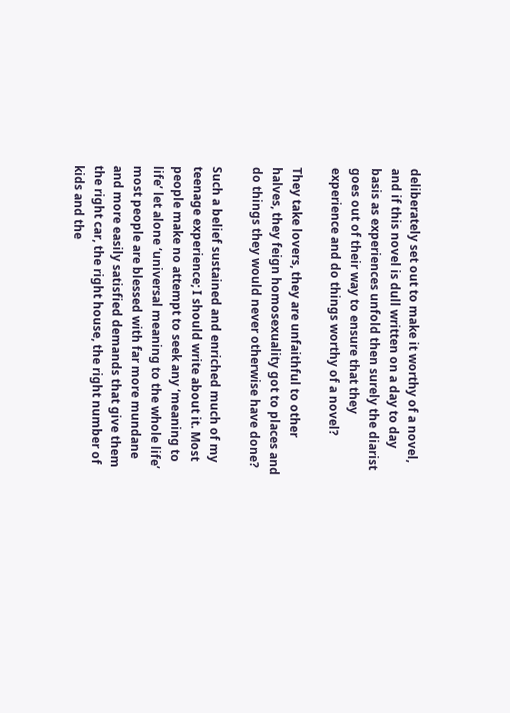deliberately set out to make it worthy of a novel, and if this novel is dull written on a day to day basis as experiences unfold then surely the diarist goes out of their way to ensure that they experience and do things worthy of a novel?

They take lovers, they are unfaithful to other halves, they feign homosexuality got to places and do things they would never otherwise have done?

Such a belief sustained and enriched much of my teenage experience; I should write about it. Most people make no attempt to seek any ‘meaning to life’ let alone ‘universal meaning to the whole life’ most people are blessed with far more mundane and more easily satisfied demands that give them the right car, the right house, the right number of kids and the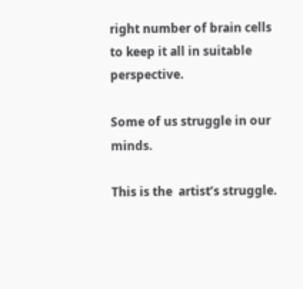right number of brain cells to keep it all in suitable perspective.

Some of us struggle in our minds.

This is the  artist’s struggle.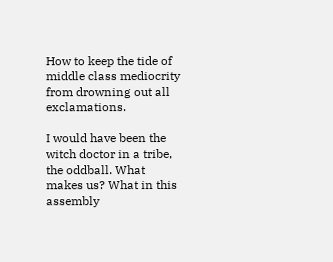How to keep the tide of middle class mediocrity from drowning out all exclamations.

I would have been the witch doctor in a tribe, the oddball. What makes us? What in this assembly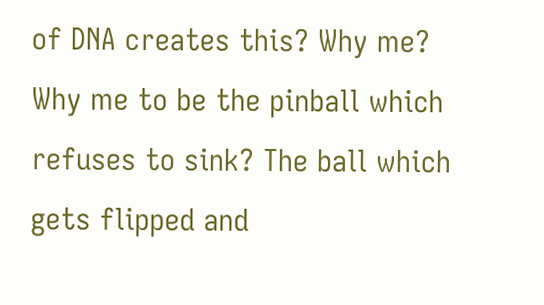of DNA creates this? Why me? Why me to be the pinball which refuses to sink? The ball which gets flipped and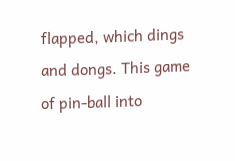flapped, which dings and dongs. This game of pin-ball into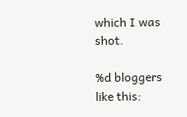which I was shot.

%d bloggers like this: